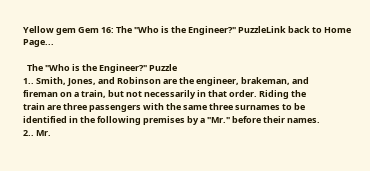Yellow gem Gem 16: The "Who is the Engineer?" PuzzleLink back to Home Page...

  The "Who is the Engineer?" Puzzle
1.. Smith, Jones, and Robinson are the engineer, brakeman, and
fireman on a train, but not necessarily in that order. Riding the
train are three passengers with the same three surnames to be
identified in the following premises by a "Mr." before their names.
2.. Mr.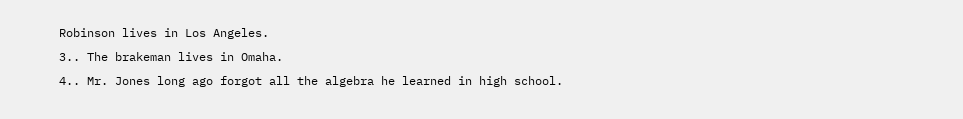Robinson lives in Los Angeles.
3.. The brakeman lives in Omaha.
4.. Mr. Jones long ago forgot all the algebra he learned in high school.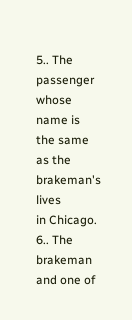5.. The passenger whose name is the same as the brakeman's lives
in Chicago.
6.. The brakeman and one of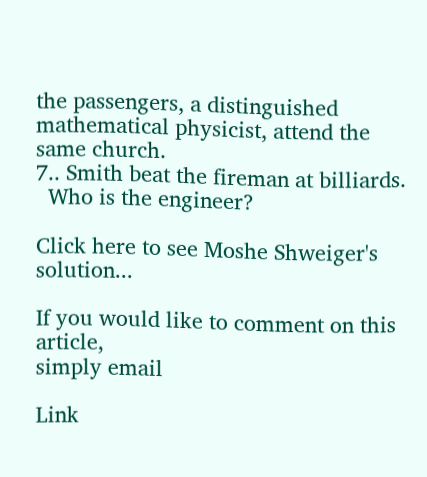the passengers, a distinguished
mathematical physicist, attend the same church.
7.. Smith beat the fireman at billiards.
  Who is the engineer?

Click here to see Moshe Shweiger's solution...

If you would like to comment on this article,
simply email

Link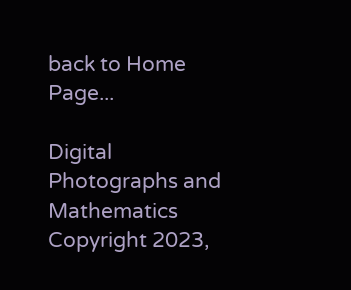back to Home Page...

Digital Photographs and Mathematics Copyright 2023,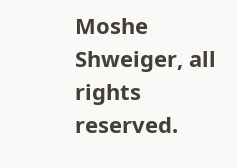Moshe Shweiger, all rights reserved.